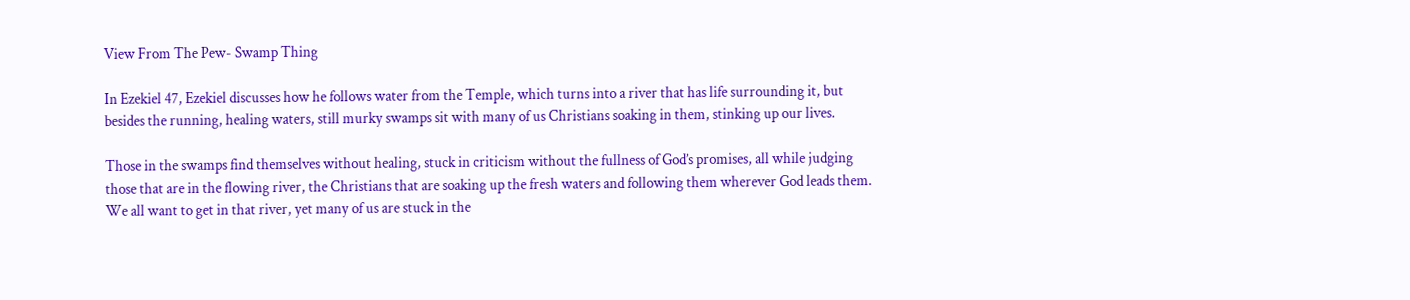View From The Pew- Swamp Thing

In Ezekiel 47, Ezekiel discusses how he follows water from the Temple, which turns into a river that has life surrounding it, but besides the running, healing waters, still murky swamps sit with many of us Christians soaking in them, stinking up our lives.

Those in the swamps find themselves without healing, stuck in criticism without the fullness of God’s promises, all while judging those that are in the flowing river, the Christians that are soaking up the fresh waters and following them wherever God leads them. We all want to get in that river, yet many of us are stuck in the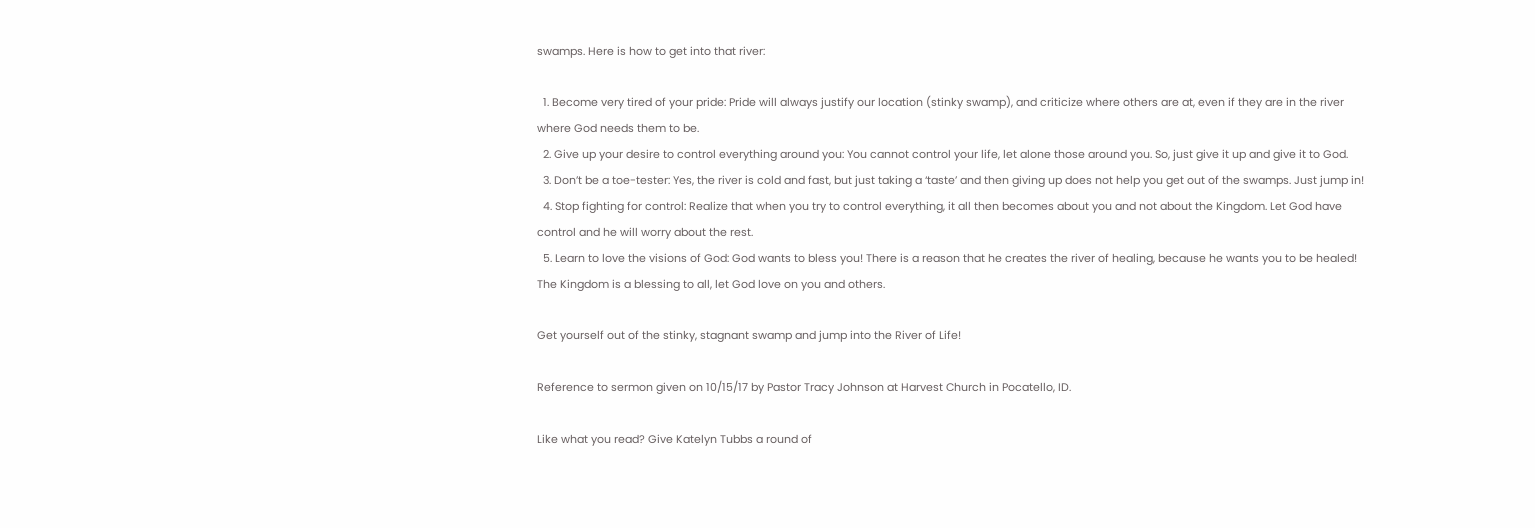swamps. Here is how to get into that river:

  1. Become very tired of your pride: Pride will always justify our location (stinky swamp), and criticize where others are at, even if they are in the river where God needs them to be.
  2. Give up your desire to control everything around you: You cannot control your life, let alone those around you. So, just give it up and give it to God.
  3. Don’t be a toe-tester: Yes, the river is cold and fast, but just taking a ‘taste’ and then giving up does not help you get out of the swamps. Just jump in!
  4. Stop fighting for control: Realize that when you try to control everything, it all then becomes about you and not about the Kingdom. Let God have control and he will worry about the rest.
  5. Learn to love the visions of God: God wants to bless you! There is a reason that he creates the river of healing, because he wants you to be healed! The Kingdom is a blessing to all, let God love on you and others.

Get yourself out of the stinky, stagnant swamp and jump into the River of Life!

Reference to sermon given on 10/15/17 by Pastor Tracy Johnson at Harvest Church in Pocatello, ID.

Like what you read? Give Katelyn Tubbs a round of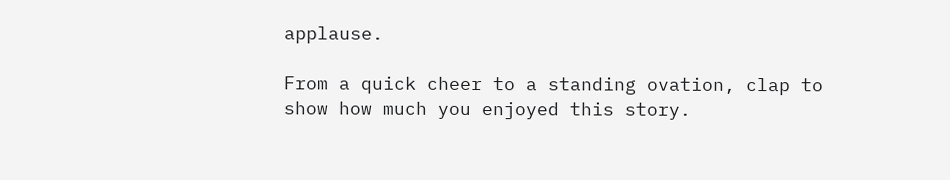applause.

From a quick cheer to a standing ovation, clap to show how much you enjoyed this story.